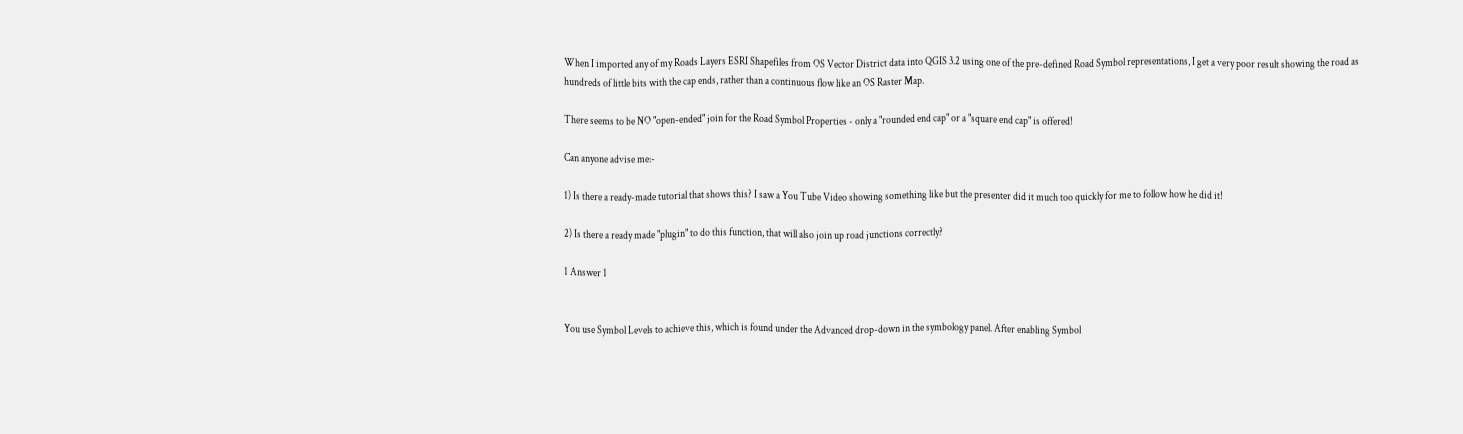When I imported any of my Roads Layers ESRI Shapefiles from OS Vector District data into QGIS 3.2 using one of the pre-defined Road Symbol representations, I get a very poor result showing the road as hundreds of little bits with the cap ends, rather than a continuous flow like an OS Raster Map.

There seems to be NO "open-ended" join for the Road Symbol Properties - only a "rounded end cap" or a "square end cap" is offered!

Can anyone advise me:-

1) Is there a ready-made tutorial that shows this? I saw a You Tube Video showing something like but the presenter did it much too quickly for me to follow how he did it!

2) Is there a ready made "plugin" to do this function, that will also join up road junctions correctly?

1 Answer 1


You use Symbol Levels to achieve this, which is found under the Advanced drop-down in the symbology panel. After enabling Symbol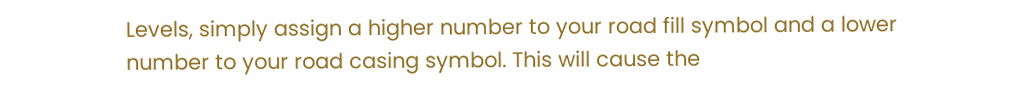Levels, simply assign a higher number to your road fill symbol and a lower number to your road casing symbol. This will cause the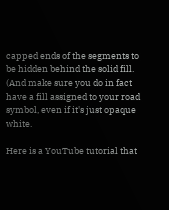capped ends of the segments to be hidden behind the solid fill. (And make sure you do in fact have a fill assigned to your road symbol, even if it's just opaque white.

Here is a YouTube tutorial that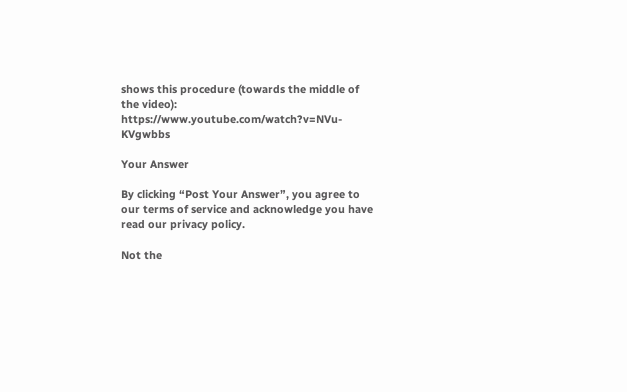shows this procedure (towards the middle of the video): https://www.youtube.com/watch?v=NVu-KVgwbbs

Your Answer

By clicking “Post Your Answer”, you agree to our terms of service and acknowledge you have read our privacy policy.

Not the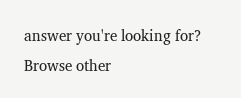answer you're looking for? Browse other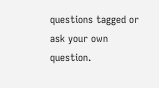questions tagged or ask your own question.